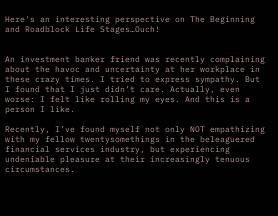Here's an interesting perspective on The Beginning and Roadblock Life Stages…Ouch!


An investment banker friend was recently complaining about the havoc and uncertainty at her workplace in these crazy times. I tried to express sympathy. But I found that I just didn’t care. Actually, even worse: I felt like rolling my eyes. And this is a person I like.

Recently, I’ve found myself not only NOT empathizing with my fellow twentysomethings in the beleaguered financial services industry, but experiencing undeniable pleasure at their increasingly tenuous circumstances.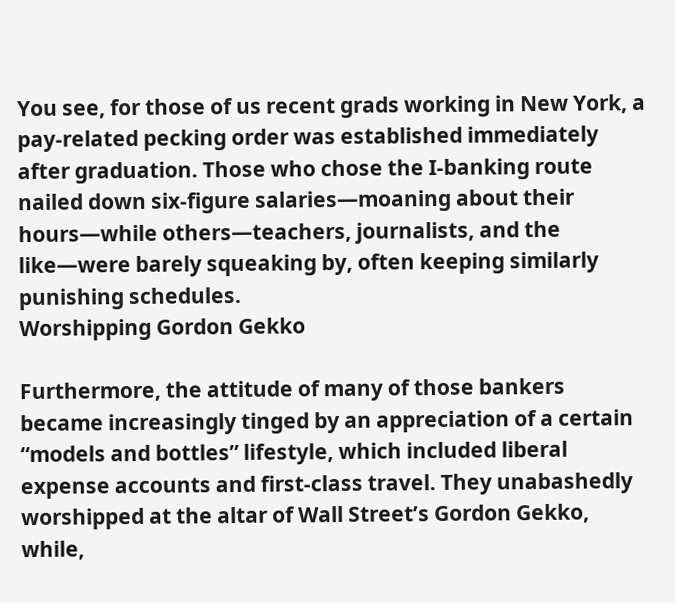You see, for those of us recent grads working in New York, a pay-related pecking order was established immediately after graduation. Those who chose the I-banking route nailed down six-figure salaries—moaning about their hours—while others—teachers, journalists, and the like—were barely squeaking by, often keeping similarly punishing schedules.
Worshipping Gordon Gekko

Furthermore, the attitude of many of those bankers became increasingly tinged by an appreciation of a certain “models and bottles” lifestyle, which included liberal expense accounts and first-class travel. They unabashedly worshipped at the altar of Wall Street’s Gordon Gekko, while,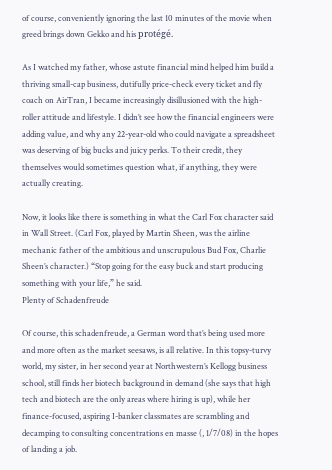of course, conveniently ignoring the last 10 minutes of the movie when greed brings down Gekko and his protégé.

As I watched my father, whose astute financial mind helped him build a thriving small-cap business, dutifully price-check every ticket and fly coach on AirTran, I became increasingly disillusioned with the high-roller attitude and lifestyle. I didn’t see how the financial engineers were adding value, and why any 22-year-old who could navigate a spreadsheet was deserving of big bucks and juicy perks. To their credit, they themselves would sometimes question what, if anything, they were actually creating.

Now, it looks like there is something in what the Carl Fox character said in Wall Street. (Carl Fox, played by Martin Sheen, was the airline mechanic father of the ambitious and unscrupulous Bud Fox, Charlie Sheen’s character.) “Stop going for the easy buck and start producing something with your life,” he said.
Plenty of Schadenfreude

Of course, this schadenfreude, a German word that’s being used more and more often as the market seesaws, is all relative. In this topsy-turvy world, my sister, in her second year at Northwestern’s Kellogg business school, still finds her biotech background in demand (she says that high tech and biotech are the only areas where hiring is up), while her finance-focused, aspiring I-banker classmates are scrambling and decamping to consulting concentrations en masse (, 1/7/08) in the hopes of landing a job.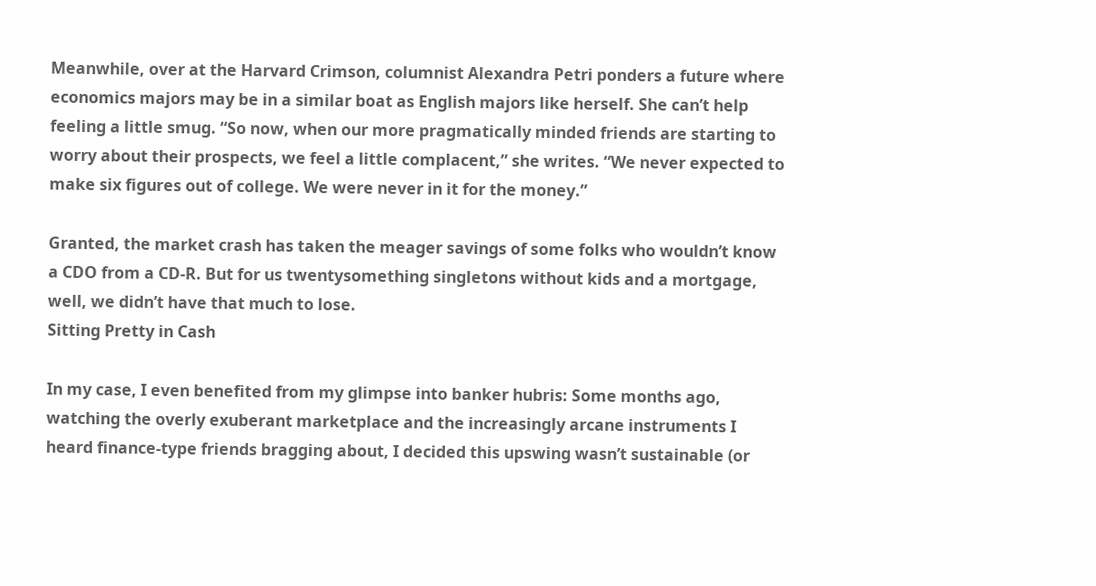Meanwhile, over at the Harvard Crimson, columnist Alexandra Petri ponders a future where economics majors may be in a similar boat as English majors like herself. She can’t help feeling a little smug. “So now, when our more pragmatically minded friends are starting to worry about their prospects, we feel a little complacent,” she writes. “We never expected to make six figures out of college. We were never in it for the money.”

Granted, the market crash has taken the meager savings of some folks who wouldn’t know a CDO from a CD-R. But for us twentysomething singletons without kids and a mortgage, well, we didn’t have that much to lose.
Sitting Pretty in Cash

In my case, I even benefited from my glimpse into banker hubris: Some months ago, watching the overly exuberant marketplace and the increasingly arcane instruments I heard finance-type friends bragging about, I decided this upswing wasn’t sustainable (or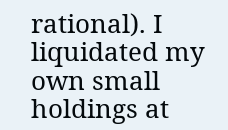rational). I liquidated my own small holdings at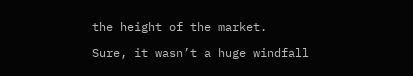the height of the market.

Sure, it wasn’t a huge windfall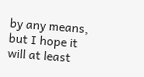by any means, but I hope it will at least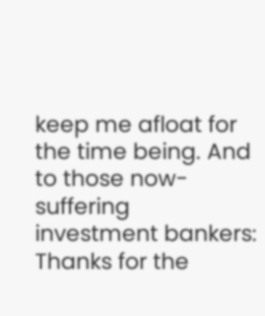keep me afloat for the time being. And to those now-suffering investment bankers: Thanks for the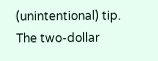(unintentional) tip. The two-dollar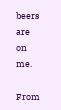beers are on me.

From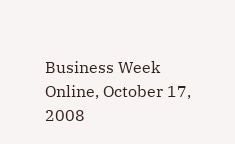Business Week Online, October 17, 2008